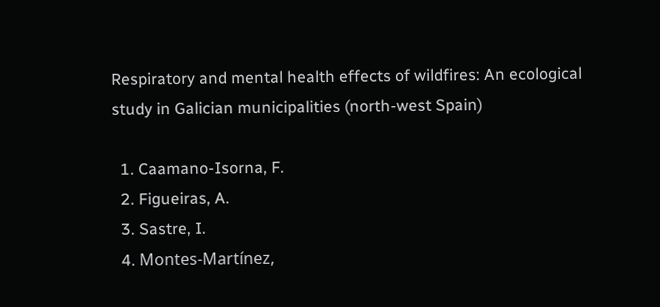Respiratory and mental health effects of wildfires: An ecological study in Galician municipalities (north-west Spain)

  1. Caamano-Isorna, F.
  2. Figueiras, A.
  3. Sastre, I.
  4. Montes-Martínez,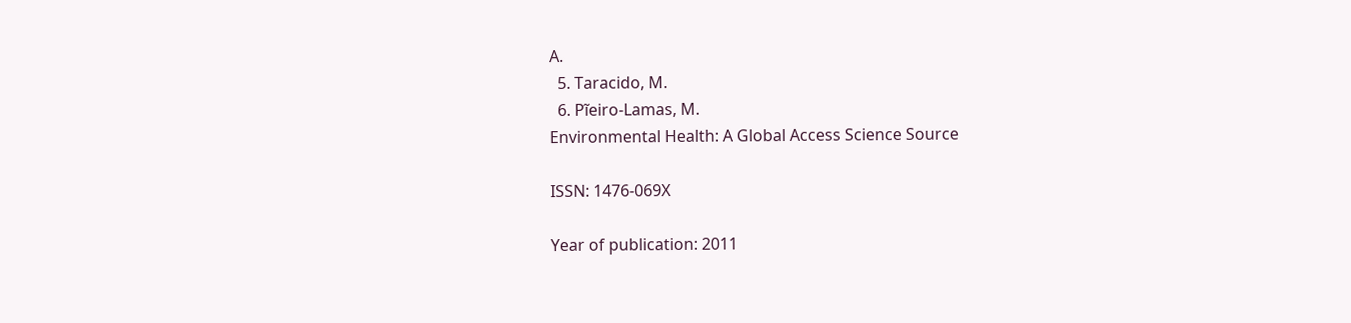A.
  5. Taracido, M.
  6. Pĩeiro-Lamas, M.
Environmental Health: A Global Access Science Source

ISSN: 1476-069X

Year of publication: 2011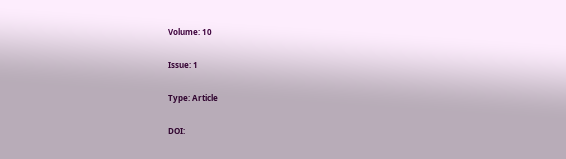Volume: 10

Issue: 1

Type: Article

DOI: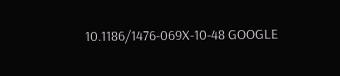10.1186/1476-069X-10-48 GOOGLE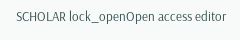SCHOLAR lock_openOpen access editor